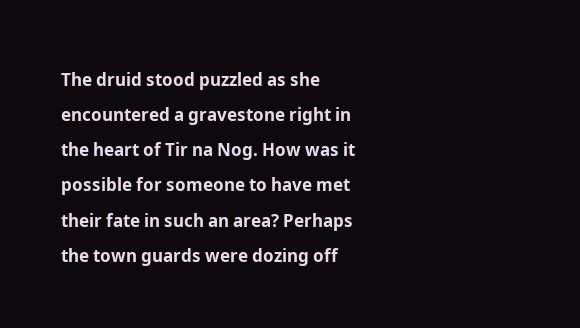The druid stood puzzled as she encountered a gravestone right in the heart of Tir na Nog. How was it possible for someone to have met their fate in such an area? Perhaps the town guards were dozing off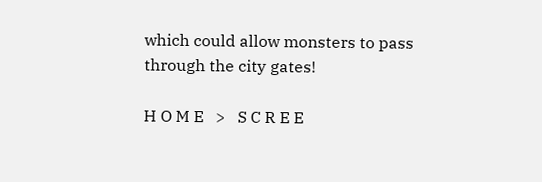which could allow monsters to pass through the city gates!

H O M E   >   S C R E E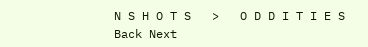N S H O T S   >   O D D I T I E S
Back Next